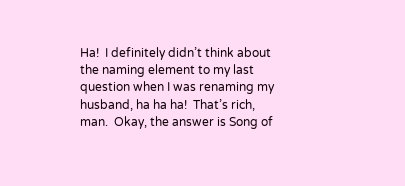Ha!  I definitely didn’t think about the naming element to my last question when I was renaming my husband, ha ha ha!  That’s rich, man.  Okay, the answer is Song of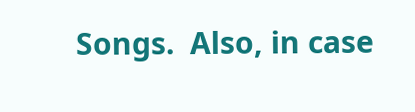Songs.  Also, in case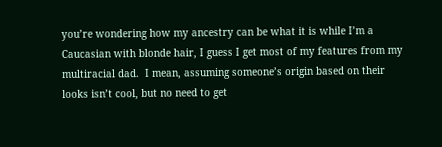you’re wondering how my ancestry can be what it is while I’m a Caucasian with blonde hair, I guess I get most of my features from my multiracial dad.  I mean, assuming someone’s origin based on their looks isn’t cool, but no need to get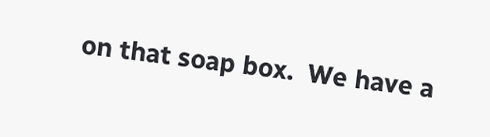on that soap box.  We have a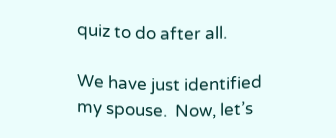quiz to do after all.

We have just identified my spouse.  Now, let’s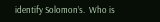identify Solomon’s.  Who is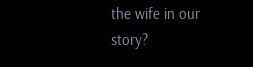the wife in our story?